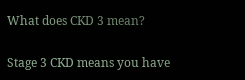What does CKD 3 mean?

Stage 3 CKD means you have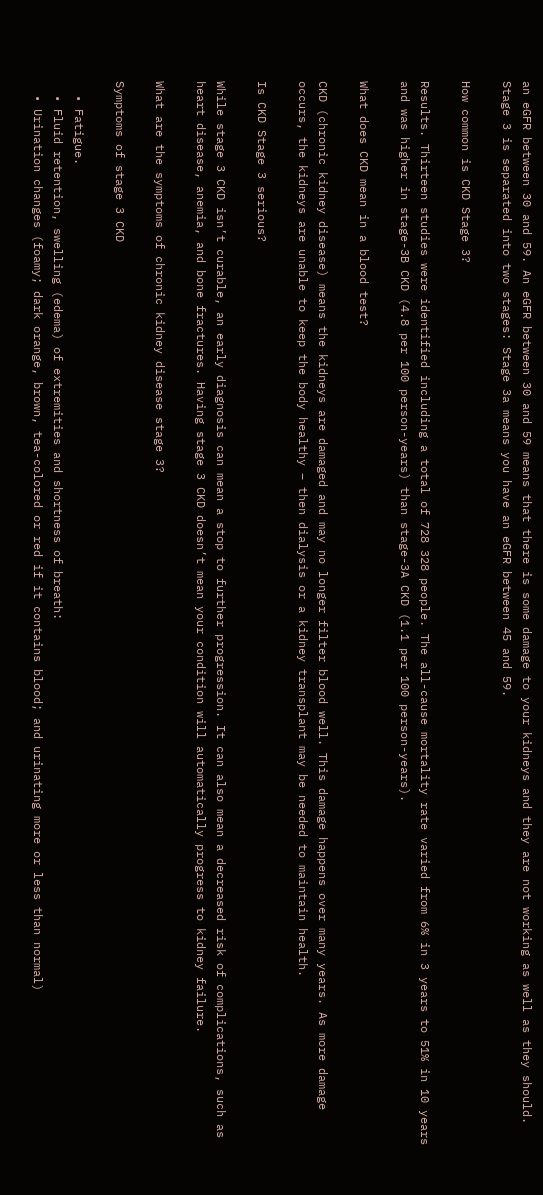an eGFR between 30 and 59. An eGFR between 30 and 59 means that there is some damage to your kidneys and they are not working as well as they should. Stage 3 is separated into two stages: Stage 3a means you have an eGFR between 45 and 59.

How common is CKD Stage 3?

Results. Thirteen studies were identified including a total of 728 328 people. The all-cause mortality rate varied from 6% in 3 years to 51% in 10 years and was higher in stage-3B CKD (4.8 per 100 person-years) than stage-3A CKD (1.1 per 100 person-years).

What does CKD mean in a blood test?

CKD (chronic kidney disease) means the kidneys are damaged and may no longer filter blood well. This damage happens over many years. As more damage occurs, the kidneys are unable to keep the body healthy – then dialysis or a kidney transplant may be needed to maintain health.

Is CKD Stage 3 serious?

While stage 3 CKD isn’t curable, an early diagnosis can mean a stop to further progression. It can also mean a decreased risk of complications, such as heart disease, anemia, and bone fractures. Having stage 3 CKD doesn’t mean your condition will automatically progress to kidney failure.

What are the symptoms of chronic kidney disease stage 3?

Symptoms of stage 3 CKD

  • Fatigue.
  • Fluid retention, swelling (edema) of extremities and shortness of breath:
  • Urination changes (foamy; dark orange, brown, tea-colored or red if it contains blood; and urinating more or less than normal)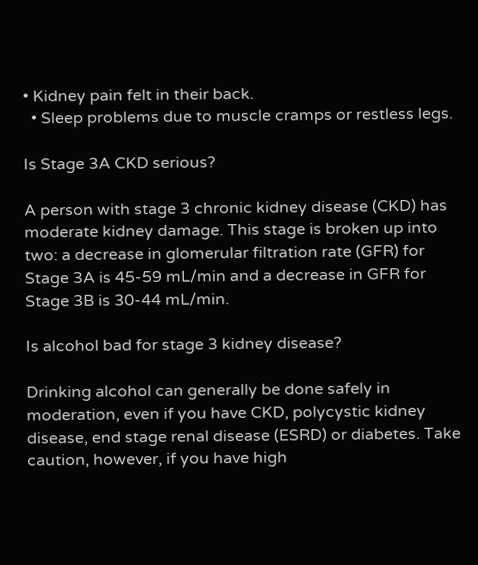• Kidney pain felt in their back.
  • Sleep problems due to muscle cramps or restless legs.

Is Stage 3A CKD serious?

A person with stage 3 chronic kidney disease (CKD) has moderate kidney damage. This stage is broken up into two: a decrease in glomerular filtration rate (GFR) for Stage 3A is 45-59 mL/min and a decrease in GFR for Stage 3B is 30-44 mL/min.

Is alcohol bad for stage 3 kidney disease?

Drinking alcohol can generally be done safely in moderation, even if you have CKD, polycystic kidney disease, end stage renal disease (ESRD) or diabetes. Take caution, however, if you have high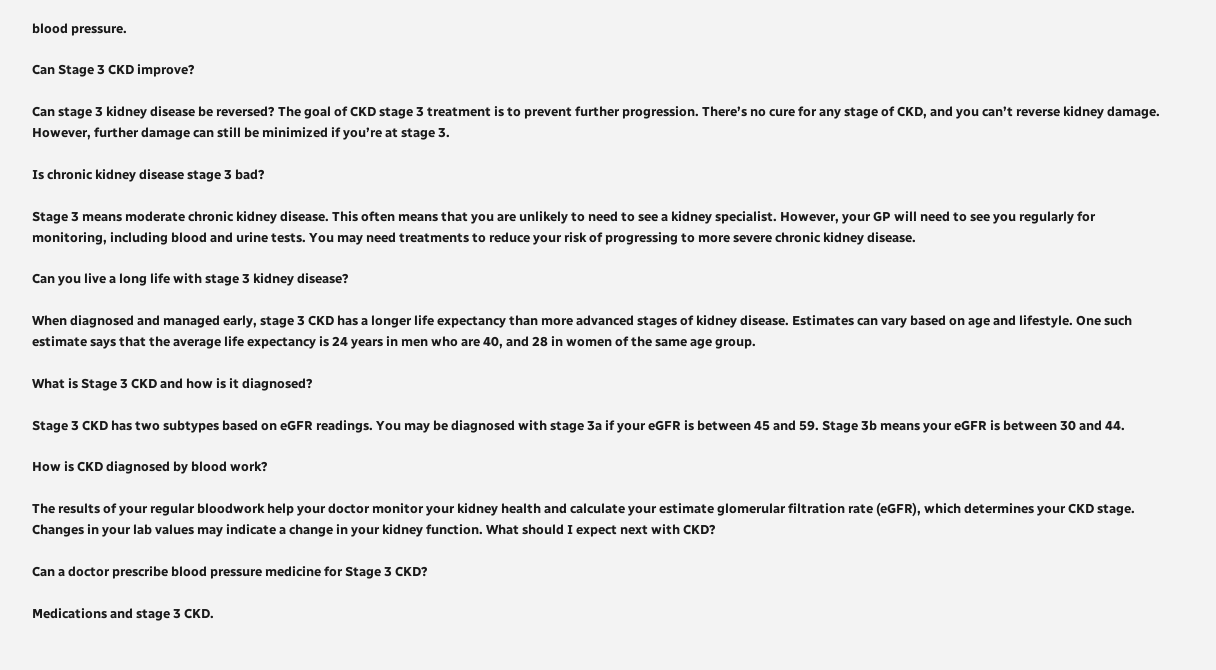blood pressure.

Can Stage 3 CKD improve?

Can stage 3 kidney disease be reversed? The goal of CKD stage 3 treatment is to prevent further progression. There’s no cure for any stage of CKD, and you can’t reverse kidney damage. However, further damage can still be minimized if you’re at stage 3.

Is chronic kidney disease stage 3 bad?

Stage 3 means moderate chronic kidney disease. This often means that you are unlikely to need to see a kidney specialist. However, your GP will need to see you regularly for monitoring, including blood and urine tests. You may need treatments to reduce your risk of progressing to more severe chronic kidney disease.

Can you live a long life with stage 3 kidney disease?

When diagnosed and managed early, stage 3 CKD has a longer life expectancy than more advanced stages of kidney disease. Estimates can vary based on age and lifestyle. One such estimate says that the average life expectancy is 24 years in men who are 40, and 28 in women of the same age group.

What is Stage 3 CKD and how is it diagnosed?

Stage 3 CKD has two subtypes based on eGFR readings. You may be diagnosed with stage 3a if your eGFR is between 45 and 59. Stage 3b means your eGFR is between 30 and 44.

How is CKD diagnosed by blood work?

The results of your regular bloodwork help your doctor monitor your kidney health and calculate your estimate glomerular filtration rate (eGFR), which determines your CKD stage. Changes in your lab values may indicate a change in your kidney function. What should I expect next with CKD?

Can a doctor prescribe blood pressure medicine for Stage 3 CKD?

Medications and stage 3 CKD.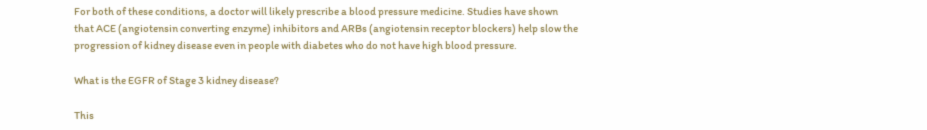For both of these conditions, a doctor will likely prescribe a blood pressure medicine. Studies have shown that ACE (angiotensin converting enzyme) inhibitors and ARBs (angiotensin receptor blockers) help slow the progression of kidney disease even in people with diabetes who do not have high blood pressure.

What is the EGFR of Stage 3 kidney disease?

This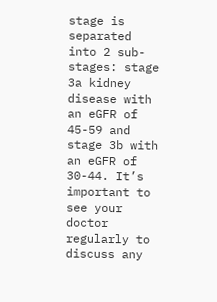stage is separated into 2 sub-stages: stage 3a kidney disease with an eGFR of 45-59 and stage 3b with an eGFR of 30-44. It’s important to see your doctor regularly to discuss any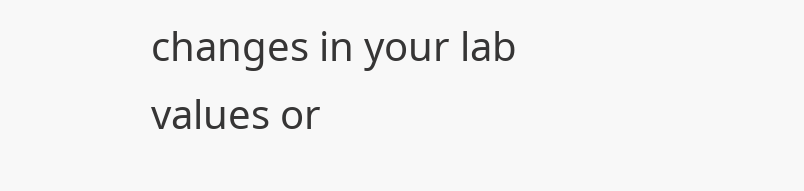changes in your lab values or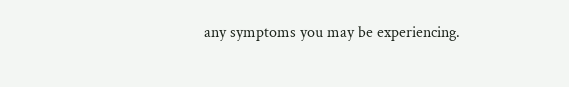any symptoms you may be experiencing.